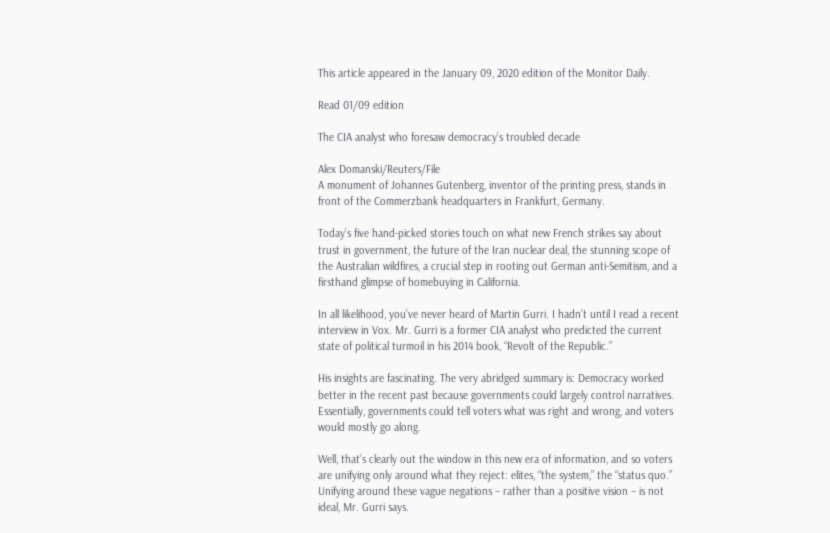This article appeared in the January 09, 2020 edition of the Monitor Daily.

Read 01/09 edition

The CIA analyst who foresaw democracy’s troubled decade

Alex Domanski/Reuters/File
A monument of Johannes Gutenberg, inventor of the printing press, stands in front of the Commerzbank headquarters in Frankfurt, Germany.

Today’s five hand-picked stories touch on what new French strikes say about trust in government, the future of the Iran nuclear deal, the stunning scope of the Australian wildfires, a crucial step in rooting out German anti-Semitism, and a firsthand glimpse of homebuying in California.

In all likelihood, you’ve never heard of Martin Gurri. I hadn’t until I read a recent interview in Vox. Mr. Gurri is a former CIA analyst who predicted the current state of political turmoil in his 2014 book, “Revolt of the Republic.”

His insights are fascinating. The very abridged summary is: Democracy worked better in the recent past because governments could largely control narratives. Essentially, governments could tell voters what was right and wrong, and voters would mostly go along.

Well, that’s clearly out the window in this new era of information, and so voters are unifying only around what they reject: elites, “the system,” the “status quo.” Unifying around these vague negations – rather than a positive vision – is not ideal, Mr. Gurri says.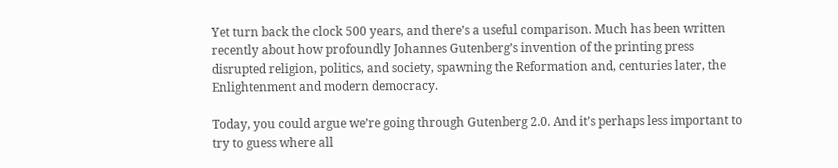Yet turn back the clock 500 years, and there’s a useful comparison. Much has been written recently about how profoundly Johannes Gutenberg’s invention of the printing press disrupted religion, politics, and society, spawning the Reformation and, centuries later, the Enlightenment and modern democracy.

Today, you could argue we’re going through Gutenberg 2.0. And it’s perhaps less important to try to guess where all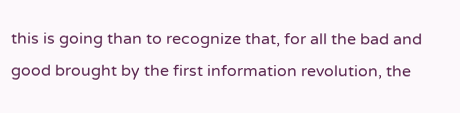this is going than to recognize that, for all the bad and good brought by the first information revolution, the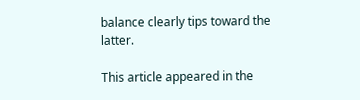balance clearly tips toward the latter.

This article appeared in the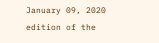January 09, 2020 edition of the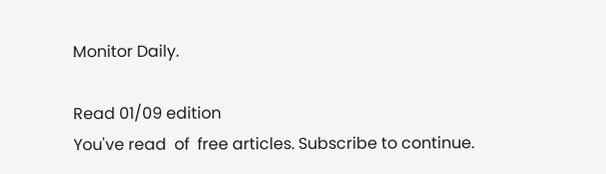Monitor Daily.

Read 01/09 edition
You've read  of  free articles. Subscribe to continue.